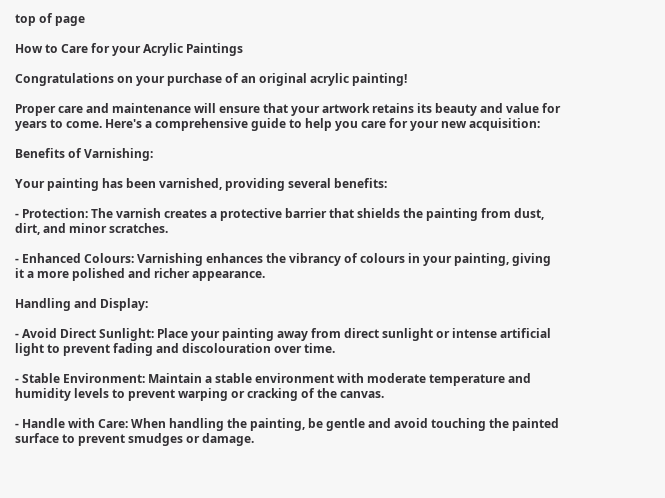top of page

How to Care for your Acrylic Paintings

Congratulations on your purchase of an original acrylic painting!

Proper care and maintenance will ensure that your artwork retains its beauty and value for years to come. Here's a comprehensive guide to help you care for your new acquisition:

Benefits of Varnishing:

Your painting has been varnished, providing several benefits:

- Protection: The varnish creates a protective barrier that shields the painting from dust, dirt, and minor scratches.

- Enhanced Colours: Varnishing enhances the vibrancy of colours in your painting, giving it a more polished and richer appearance.

Handling and Display:

- Avoid Direct Sunlight: Place your painting away from direct sunlight or intense artificial light to prevent fading and discolouration over time.

- Stable Environment: Maintain a stable environment with moderate temperature and humidity levels to prevent warping or cracking of the canvas.

- Handle with Care: When handling the painting, be gentle and avoid touching the painted surface to prevent smudges or damage.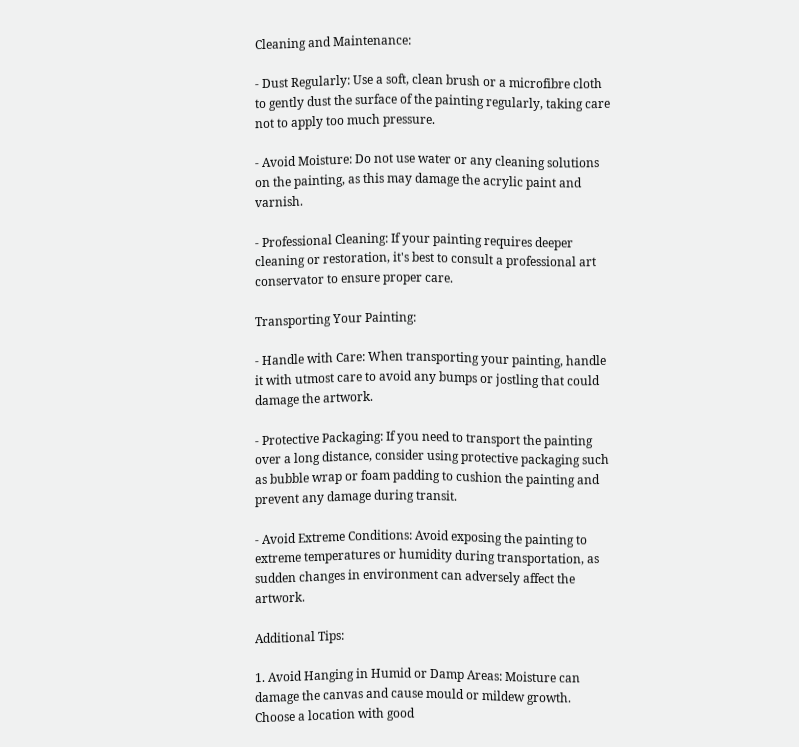Cleaning and Maintenance:

- Dust Regularly: Use a soft, clean brush or a microfibre cloth to gently dust the surface of the painting regularly, taking care not to apply too much pressure.

- Avoid Moisture: Do not use water or any cleaning solutions on the painting, as this may damage the acrylic paint and varnish.

- Professional Cleaning: If your painting requires deeper cleaning or restoration, it's best to consult a professional art conservator to ensure proper care.

Transporting Your Painting:

- Handle with Care: When transporting your painting, handle it with utmost care to avoid any bumps or jostling that could damage the artwork.

- Protective Packaging: If you need to transport the painting over a long distance, consider using protective packaging such as bubble wrap or foam padding to cushion the painting and prevent any damage during transit.

- Avoid Extreme Conditions: Avoid exposing the painting to extreme temperatures or humidity during transportation, as sudden changes in environment can adversely affect the artwork.

Additional Tips:

1. Avoid Hanging in Humid or Damp Areas: Moisture can damage the canvas and cause mould or mildew growth. Choose a location with good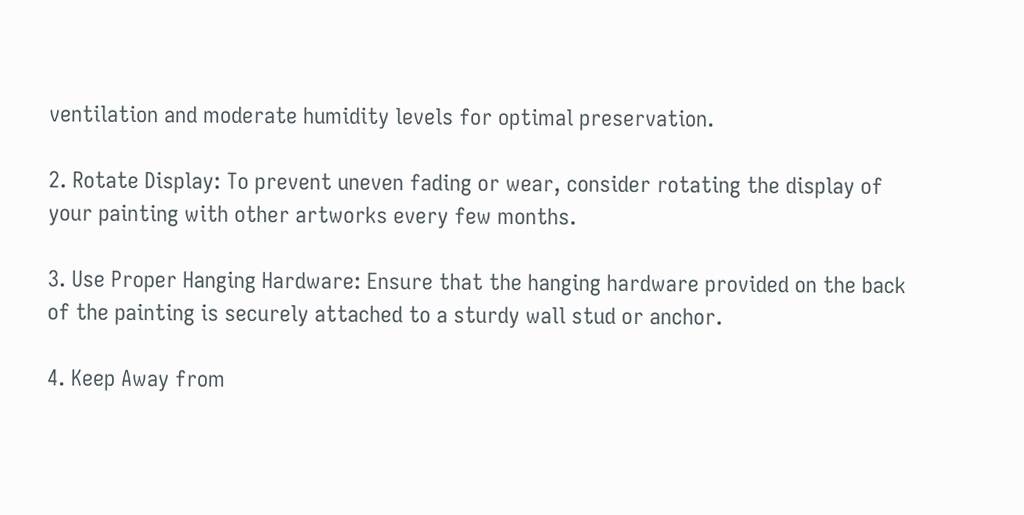ventilation and moderate humidity levels for optimal preservation.

2. Rotate Display: To prevent uneven fading or wear, consider rotating the display of your painting with other artworks every few months.

3. Use Proper Hanging Hardware: Ensure that the hanging hardware provided on the back of the painting is securely attached to a sturdy wall stud or anchor.

4. Keep Away from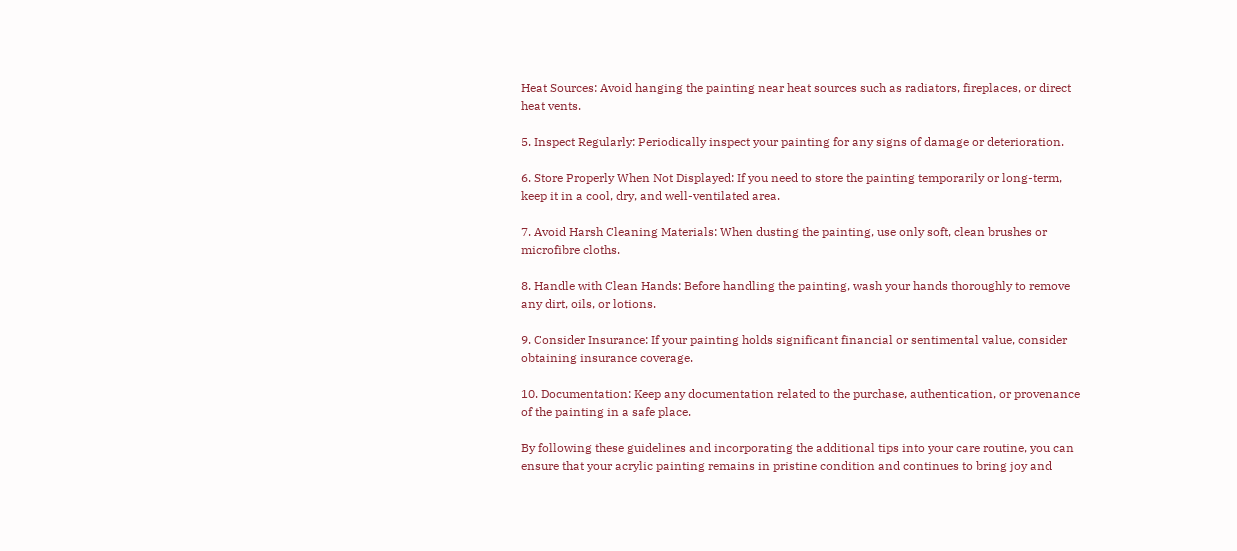Heat Sources: Avoid hanging the painting near heat sources such as radiators, fireplaces, or direct heat vents.

5. Inspect Regularly: Periodically inspect your painting for any signs of damage or deterioration.

6. Store Properly When Not Displayed: If you need to store the painting temporarily or long-term, keep it in a cool, dry, and well-ventilated area.

7. Avoid Harsh Cleaning Materials: When dusting the painting, use only soft, clean brushes or microfibre cloths.

8. Handle with Clean Hands: Before handling the painting, wash your hands thoroughly to remove any dirt, oils, or lotions.

9. Consider Insurance: If your painting holds significant financial or sentimental value, consider obtaining insurance coverage.

10. Documentation: Keep any documentation related to the purchase, authentication, or provenance of the painting in a safe place.

By following these guidelines and incorporating the additional tips into your care routine, you can ensure that your acrylic painting remains in pristine condition and continues to bring joy and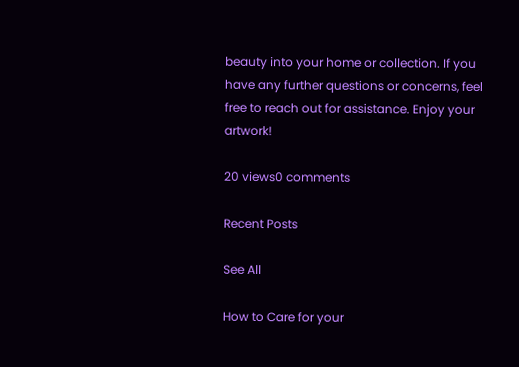beauty into your home or collection. If you have any further questions or concerns, feel free to reach out for assistance. Enjoy your artwork!

20 views0 comments

Recent Posts

See All

How to Care for your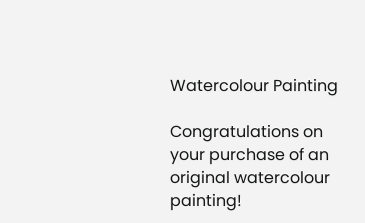Watercolour Painting

Congratulations on your purchase of an original watercolour painting!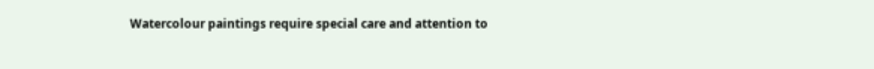Watercolour paintings require special care and attention to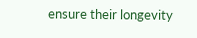ensure their longevity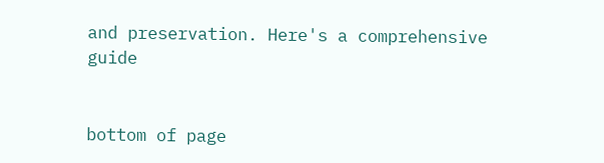and preservation. Here's a comprehensive guide


bottom of page